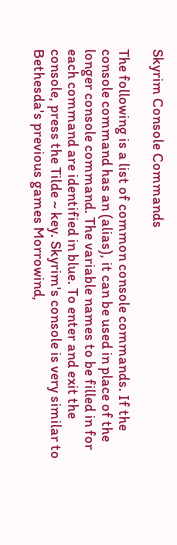Skyrim Console Commands

The following is a list of common console commands. If the console command has an (alias), it can be used in place of the longer console command. The variable names to be filled in for each command are identified in blue. To enter and exit the console, press the Tilde ~ key. Skyrim's console is very similar to Bethesda's previous games Morrowind,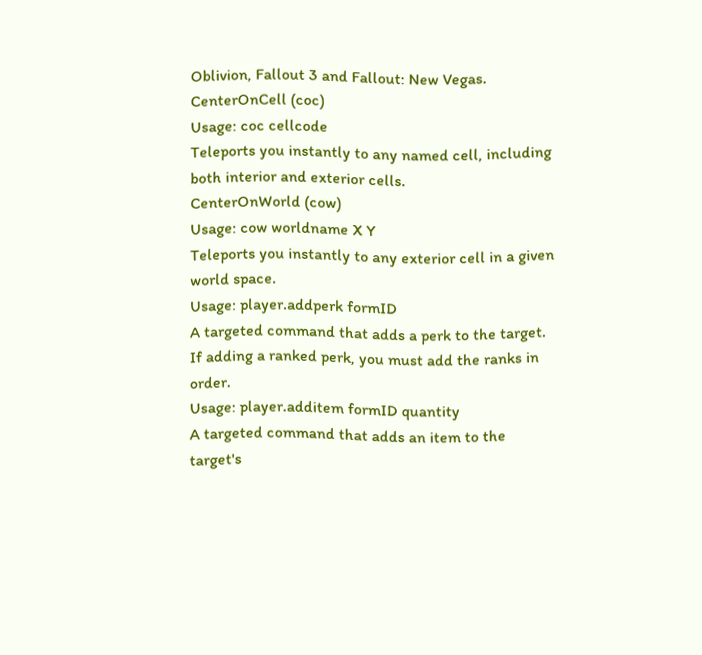Oblivion, Fallout 3 and Fallout: New Vegas.
CenterOnCell (coc)
Usage: coc cellcode
Teleports you instantly to any named cell, including both interior and exterior cells.
CenterOnWorld (cow)
Usage: cow worldname X Y
Teleports you instantly to any exterior cell in a given world space.
Usage: player.addperk formID
A targeted command that adds a perk to the target. If adding a ranked perk, you must add the ranks in order.
Usage: player.additem formID quantity
A targeted command that adds an item to the target's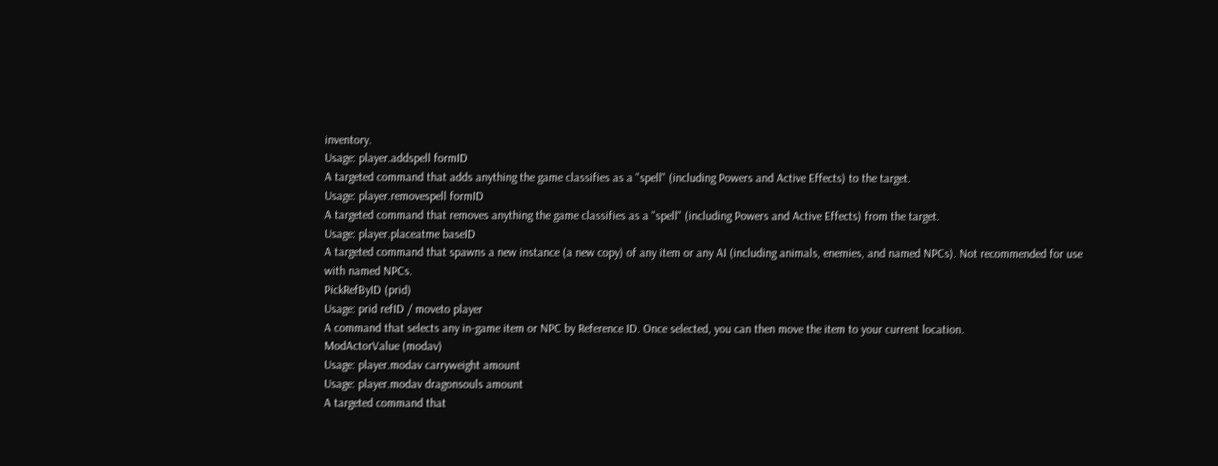inventory.
Usage: player.addspell formID
A targeted command that adds anything the game classifies as a "spell" (including Powers and Active Effects) to the target.
Usage: player.removespell formID
A targeted command that removes anything the game classifies as a "spell" (including Powers and Active Effects) from the target.
Usage: player.placeatme baseID
A targeted command that spawns a new instance (a new copy) of any item or any AI (including animals, enemies, and named NPCs). Not recommended for use with named NPCs.
PickRefByID (prid)
Usage: prid refID / moveto player
A command that selects any in-game item or NPC by Reference ID. Once selected, you can then move the item to your current location.
ModActorValue (modav)
Usage: player.modav carryweight amount
Usage: player.modav dragonsouls amount
A targeted command that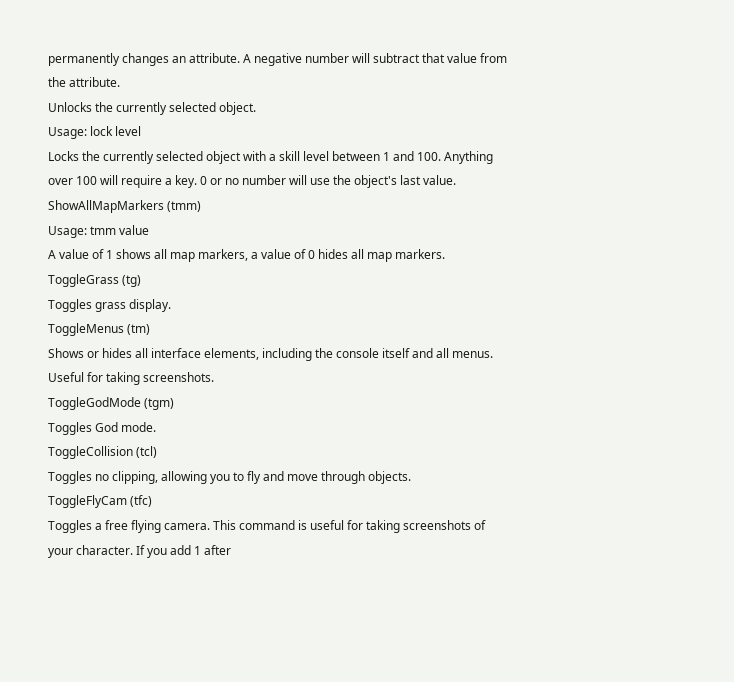permanently changes an attribute. A negative number will subtract that value from the attribute.
Unlocks the currently selected object.
Usage: lock level
Locks the currently selected object with a skill level between 1 and 100. Anything over 100 will require a key. 0 or no number will use the object's last value.
ShowAllMapMarkers (tmm)
Usage: tmm value
A value of 1 shows all map markers, a value of 0 hides all map markers.
ToggleGrass (tg)
Toggles grass display.
ToggleMenus (tm)
Shows or hides all interface elements, including the console itself and all menus. Useful for taking screenshots.
ToggleGodMode (tgm)
Toggles God mode.
ToggleCollision (tcl)
Toggles no clipping, allowing you to fly and move through objects.
ToggleFlyCam (tfc)
Toggles a free flying camera. This command is useful for taking screenshots of your character. If you add 1 after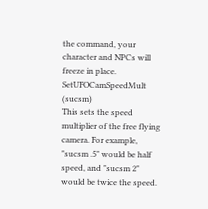the command, your character and NPCs will freeze in place.
SetUFOCamSpeedMult (sucsm)
This sets the speed multiplier of the free flying camera. For example, "sucsm .5" would be half speed, and "sucsm 2" would be twice the speed.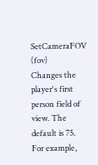SetCameraFOV (fov)
Changes the player's first person field of view. The default is 75. For example,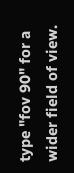type "fov 90" for a wider field of view.